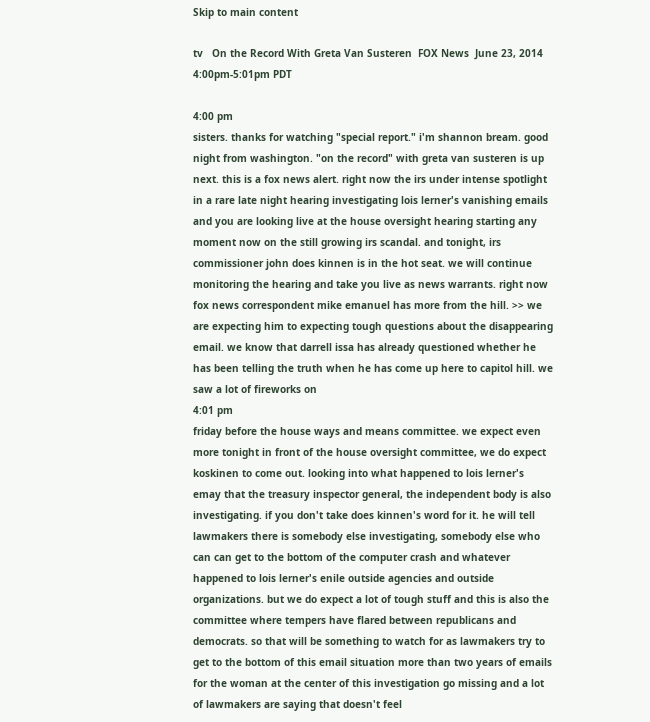Skip to main content

tv   On the Record With Greta Van Susteren  FOX News  June 23, 2014 4:00pm-5:01pm PDT

4:00 pm
sisters. thanks for watching "special report." i'm shannon bream. good night from washington. "on the record" with greta van susteren is up next. this is a fox news alert. right now the irs under intense spotlight in a rare late night hearing investigating lois lerner's vanishing emails and you are looking live at the house oversight hearing starting any moment now on the still growing irs scandal. and tonight, irs commissioner john does kinnen is in the hot seat. we will continue monitoring the hearing and take you live as news warrants. right now fox news correspondent mike emanuel has more from the hill. >> we are expecting him to expecting tough questions about the disappearing email. we know that darrell issa has already questioned whether he has been telling the truth when he has come up here to capitol hill. we saw a lot of fireworks on
4:01 pm
friday before the house ways and means committee. we expect even more tonight in front of the house oversight committee, we do expect koskinen to come out. looking into what happened to lois lerner's emay that the treasury inspector general, the independent body is also investigating. if you don't take does kinnen's word for it. he will tell lawmakers there is somebody else investigating, somebody else who can can get to the bottom of the computer crash and whatever happened to lois lerner's enile outside agencies and outside organizations. but we do expect a lot of tough stuff and this is also the committee where tempers have flared between republicans and democrats. so that will be something to watch for as lawmakers try to get to the bottom of this email situation more than two years of emails for the woman at the center of this investigation go missing and a lot of lawmakers are saying that doesn't feel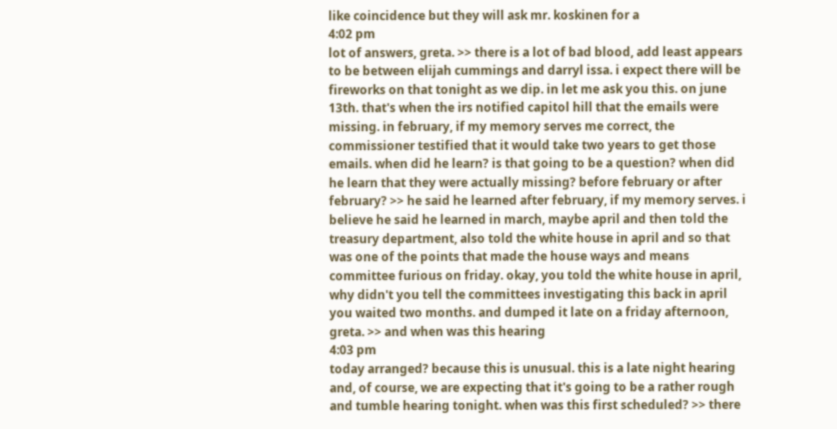like coincidence but they will ask mr. koskinen for a
4:02 pm
lot of answers, greta. >> there is a lot of bad blood, add least appears to be between elijah cummings and darryl issa. i expect there will be fireworks on that tonight as we dip. in let me ask you this. on june 13th. that's when the irs notified capitol hill that the emails were missing. in february, if my memory serves me correct, the commissioner testified that it would take two years to get those emails. when did he learn? is that going to be a question? when did he learn that they were actually missing? before february or after february? >> he said he learned after february, if my memory serves. i believe he said he learned in march, maybe april and then told the treasury department, also told the white house in april and so that was one of the points that made the house ways and means committee furious on friday. okay, you told the white house in april, why didn't you tell the committees investigating this back in april you waited two months. and dumped it late on a friday afternoon, greta. >> and when was this hearing
4:03 pm
today arranged? because this is unusual. this is a late night hearing and, of course, we are expecting that it's going to be a rather rough and tumble hearing tonight. when was this first scheduled? >> there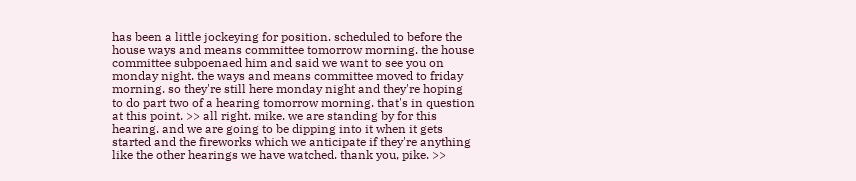has been a little jockeying for position. scheduled to before the house ways and means committee tomorrow morning. the house committee subpoenaed him and said we want to see you on monday night. the ways and means committee moved to friday morning. so they're still here monday night and they're hoping to do part two of a hearing tomorrow morning. that's in question at this point. >> all right. mike. we are standing by for this hearing. and we are going to be dipping into it when it gets started and the fireworks which we anticipate if they're anything like the other hearings we have watched. thank you, pike. >>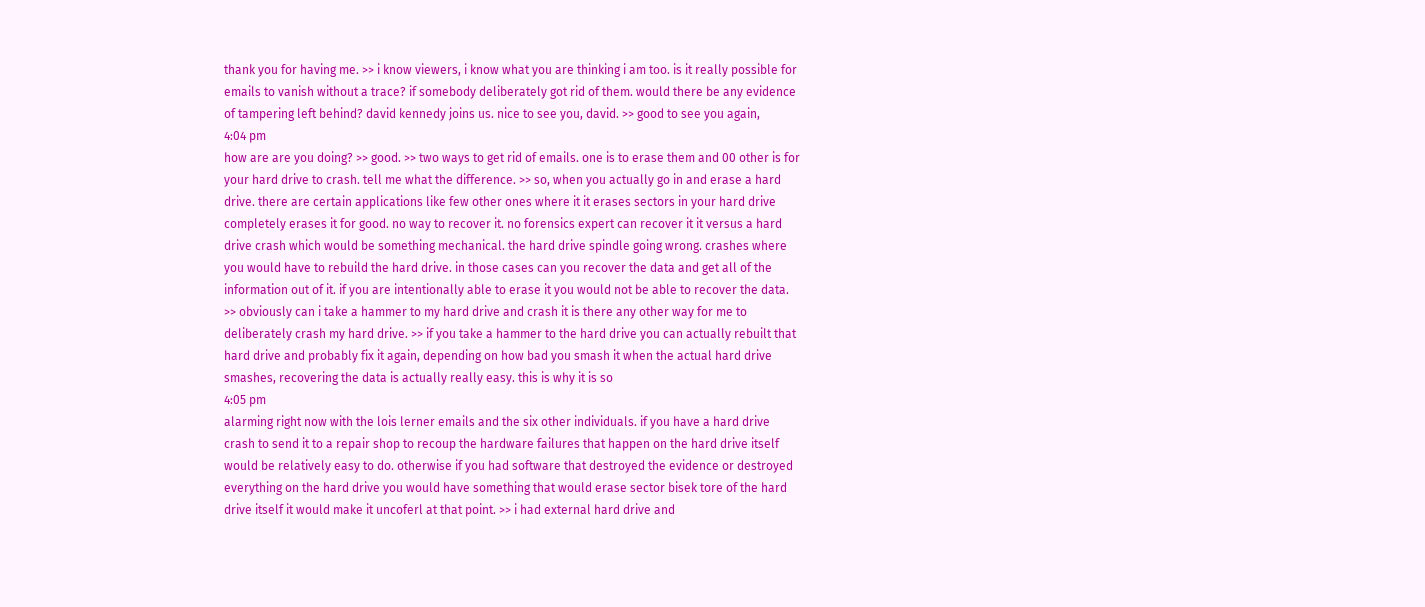thank you for having me. >> i know viewers, i know what you are thinking i am too. is it really possible for emails to vanish without a trace? if somebody deliberately got rid of them. would there be any evidence of tampering left behind? david kennedy joins us. nice to see you, david. >> good to see you again,
4:04 pm
how are are you doing? >> good. >> two ways to get rid of emails. one is to erase them and 00 other is for your hard drive to crash. tell me what the difference. >> so, when you actually go in and erase a hard drive. there are certain applications like few other ones where it it erases sectors in your hard drive completely erases it for good. no way to recover it. no forensics expert can recover it it versus a hard drive crash which would be something mechanical. the hard drive spindle going wrong. crashes where you would have to rebuild the hard drive. in those cases can you recover the data and get all of the information out of it. if you are intentionally able to erase it you would not be able to recover the data. >> obviously can i take a hammer to my hard drive and crash it is there any other way for me to deliberately crash my hard drive. >> if you take a hammer to the hard drive you can actually rebuilt that hard drive and probably fix it again, depending on how bad you smash it when the actual hard drive smashes, recovering the data is actually really easy. this is why it is so
4:05 pm
alarming right now with the lois lerner emails and the six other individuals. if you have a hard drive crash to send it to a repair shop to recoup the hardware failures that happen on the hard drive itself would be relatively easy to do. otherwise if you had software that destroyed the evidence or destroyed everything on the hard drive you would have something that would erase sector bisek tore of the hard drive itself it would make it uncoferl at that point. >> i had external hard drive and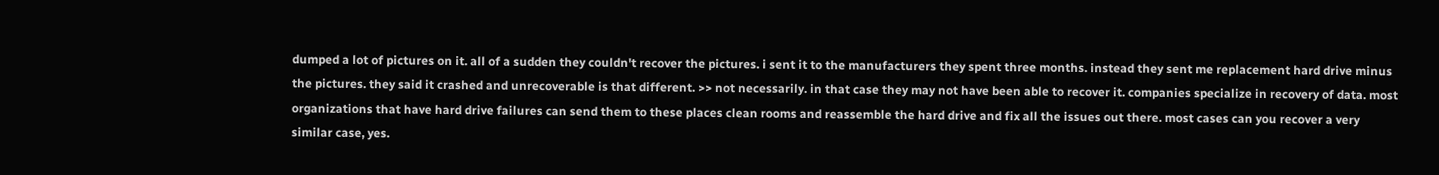dumped a lot of pictures on it. all of a sudden they couldn't recover the pictures. i sent it to the manufacturers they spent three months. instead they sent me replacement hard drive minus the pictures. they said it crashed and unrecoverable is that different. >> not necessarily. in that case they may not have been able to recover it. companies specialize in recovery of data. most organizations that have hard drive failures can send them to these places clean rooms and reassemble the hard drive and fix all the issues out there. most cases can you recover a very similar case, yes.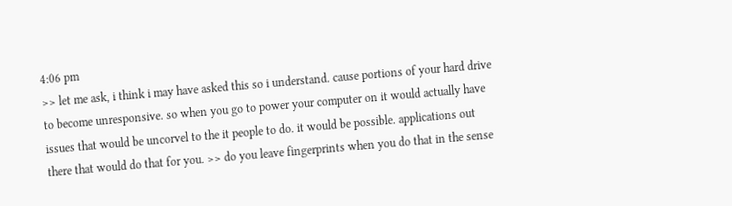4:06 pm
>> let me ask, i think i may have asked this so i understand. cause portions of your hard drive to become unresponsive. so when you go to power your computer on it would actually have issues that would be uncorvel to the it people to do. it would be possible. applications out there that would do that for you. >> do you leave fingerprints when you do that in the sense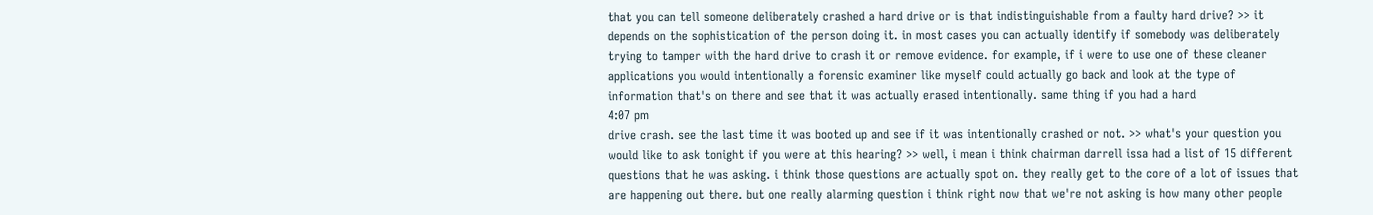that you can tell someone deliberately crashed a hard drive or is that indistinguishable from a faulty hard drive? >> it depends on the sophistication of the person doing it. in most cases you can actually identify if somebody was deliberately trying to tamper with the hard drive to crash it or remove evidence. for example, if i were to use one of these cleaner applications you would intentionally a forensic examiner like myself could actually go back and look at the type of information that's on there and see that it was actually erased intentionally. same thing if you had a hard
4:07 pm
drive crash. see the last time it was booted up and see if it was intentionally crashed or not. >> what's your question you would like to ask tonight if you were at this hearing? >> well, i mean i think chairman darrell issa had a list of 15 different questions that he was asking. i think those questions are actually spot on. they really get to the core of a lot of issues that are happening out there. but one really alarming question i think right now that we're not asking is how many other people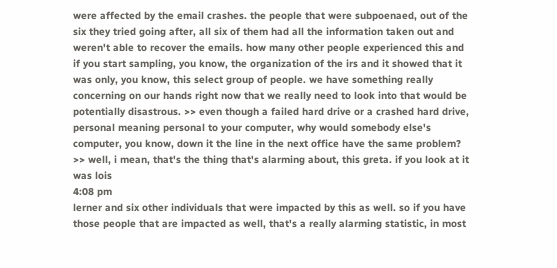were affected by the email crashes. the people that were subpoenaed, out of the six they tried going after, all six of them had all the information taken out and weren't able to recover the emails. how many other people experienced this and if you start sampling, you know, the organization of the irs and it showed that it was only, you know, this select group of people. we have something really concerning on our hands right now that we really need to look into that would be potentially disastrous. >> even though a failed hard drive or a crashed hard drive, personal meaning personal to your computer, why would somebody else's computer, you know, down it the line in the next office have the same problem? >> well, i mean, that's the thing that's alarming about, this greta. if you look at it was lois
4:08 pm
lerner and six other individuals that were impacted by this as well. so if you have those people that are impacted as well, that's a really alarming statistic, in most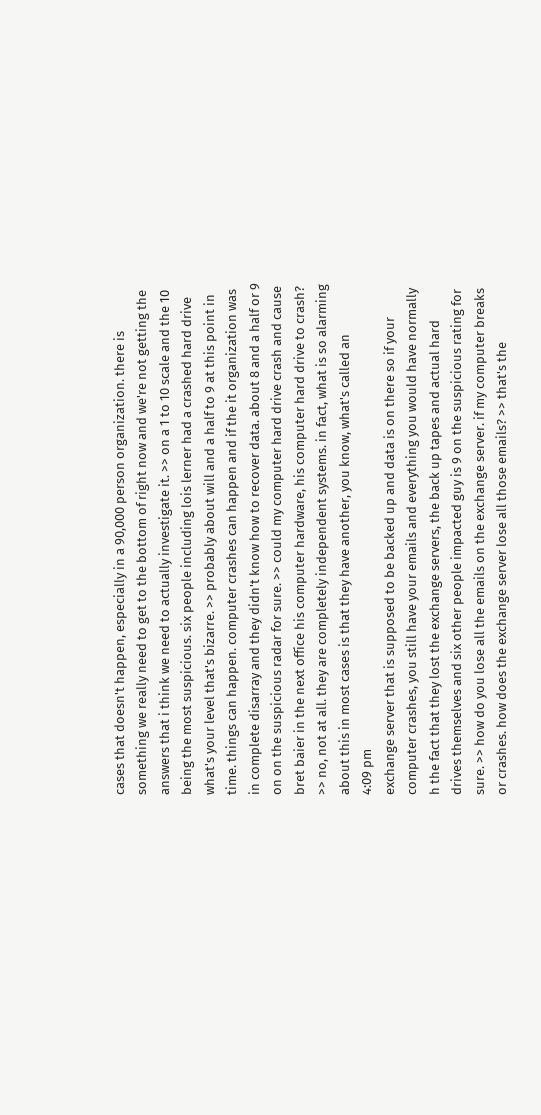cases that doesn't happen, especially in a 90,000 person organization. there is something we really need to get to the bottom of right now and we're not getting the answers that i think we need to actually investigate it. >> on a 1 to 10 scale and the 10 being the most suspicious. six people including lois lerner had a crashed hard drive what's your level that's bizarre. >> probably about will and a half to 9 at this point in time. things can happen. computer crashes can happen and if the it organization was in complete disarray and they didn't know how to recover data. about 8 and a half or 9 on on the suspicious radar for sure. >> could my computer hard drive crash and cause bret baier in the next office his computer hardware, his computer hard drive to crash? >> no, not at all. they are completely independent systems. in fact, what is so alarming about this in most cases is that they have another, you know, what's called an
4:09 pm
exchange server that is supposed to be backed up and data is on there so if your computer crashes, you still have your emails and everything you would have normally h the fact that they lost the exchange servers, the back up tapes and actual hard drives themselves and six other people impacted guy is 9 on the suspicious rating for sure. >> how do you lose all the emails on the exchange server. if my computer breaks or crashes. how does the exchange server lose all those emails? >> that's the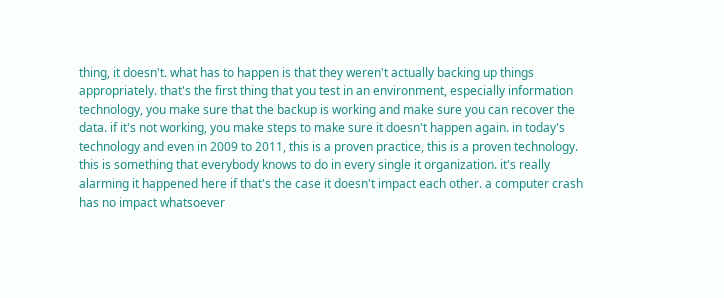thing, it doesn't. what has to happen is that they weren't actually backing up things appropriately. that's the first thing that you test in an environment, especially information technology, you make sure that the backup is working and make sure you can recover the data. if it's not working, you make steps to make sure it doesn't happen again. in today's technology and even in 2009 to 2011, this is a proven practice, this is a proven technology. this is something that everybody knows to do in every single it organization. it's really alarming it happened here if that's the case it doesn't impact each other. a computer crash has no impact whatsoever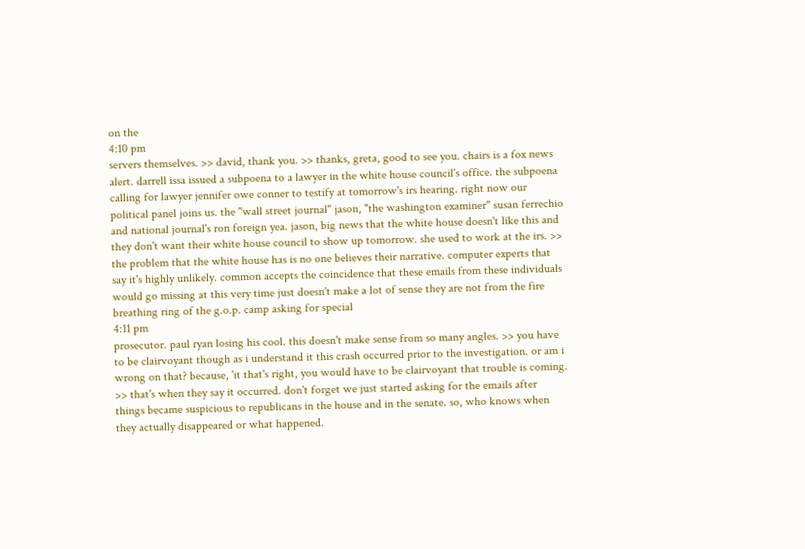on the
4:10 pm
servers themselves. >> david, thank you. >> thanks, greta, good to see you. chairs is a fox news alert. darrell issa issued a subpoena to a lawyer in the white house council's office. the subpoena calling for lawyer jennifer owe conner to testify at tomorrow's irs hearing. right now our political panel joins us. the "wall street journal" jason, "the washington examiner" susan ferrechio and national journal's ron foreign yea. jason, big news that the white house doesn't like this and they don't want their white house council to show up tomorrow. she used to work at the irs. >> the problem that the white house has is no one believes their narrative. computer experts that say it's highly unlikely. common accepts the coincidence that these emails from these individuals would go missing at this very time just doesn't make a lot of sense they are not from the fire breathing ring of the g.o.p. camp asking for special
4:11 pm
prosecutor. paul ryan losing his cool. this doesn't make sense from so many angles. >> you have to be clairvoyant though as i understand it this crash occurred prior to the investigation. or am i wrong on that? because, 'it that's right, you would have to be clairvoyant that trouble is coming. >> that's when they say it occurred. don't forget we just started asking for the emails after things became suspicious to republicans in the house and in the senate. so, who knows when they actually disappeared or what happened.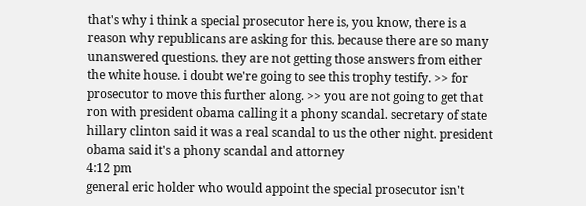that's why i think a special prosecutor here is, you know, there is a reason why republicans are asking for this. because there are so many unanswered questions. they are not getting those answers from either the white house. i doubt we're going to see this trophy testify. >> for prosecutor to move this further along. >> you are not going to get that ron with president obama calling it a phony scandal. secretary of state hillary clinton said it was a real scandal to us the other night. president obama said it's a phony scandal and attorney
4:12 pm
general eric holder who would appoint the special prosecutor isn't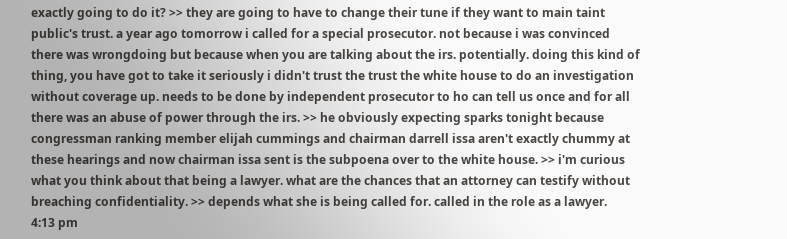exactly going to do it? >> they are going to have to change their tune if they want to main taint public's trust. a year ago tomorrow i called for a special prosecutor. not because i was convinced there was wrongdoing but because when you are talking about the irs. potentially. doing this kind of thing, you have got to take it seriously i didn't trust the trust the white house to do an investigation without coverage up. needs to be done by independent prosecutor to ho can tell us once and for all there was an abuse of power through the irs. >> he obviously expecting sparks tonight because congressman ranking member elijah cummings and chairman darrell issa aren't exactly chummy at these hearings and now chairman issa sent is the subpoena over to the white house. >> i'm curious what you think about that being a lawyer. what are the chances that an attorney can testify without breaching confidentiality. >> depends what she is being called for. called in the role as a lawyer.
4:13 pm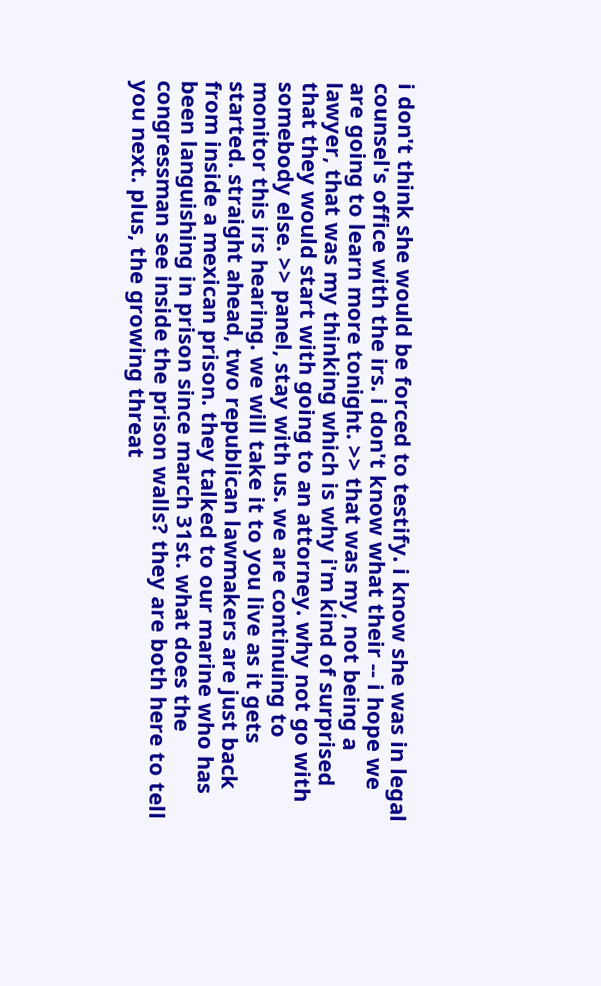i don't think she would be forced to testify. i know she was in legal counsel's office with the irs. i don't know what their -- i hope we are going to learn more tonight. >> that was my, not being a lawyer, that was my thinking which is why i'm kind of surprised that they would start with going to an attorney. why not go with somebody else. >> panel, stay with us. we are continuing to monitor this irs hearing. we will take it to you live as it gets started. straight ahead, two republican lawmakers are just back from inside a mexican prison. they talked to our marine who has been languishing in prison since march 31st. what does the congressman see inside the prison walls? they are both here to tell you next. plus, the growing threat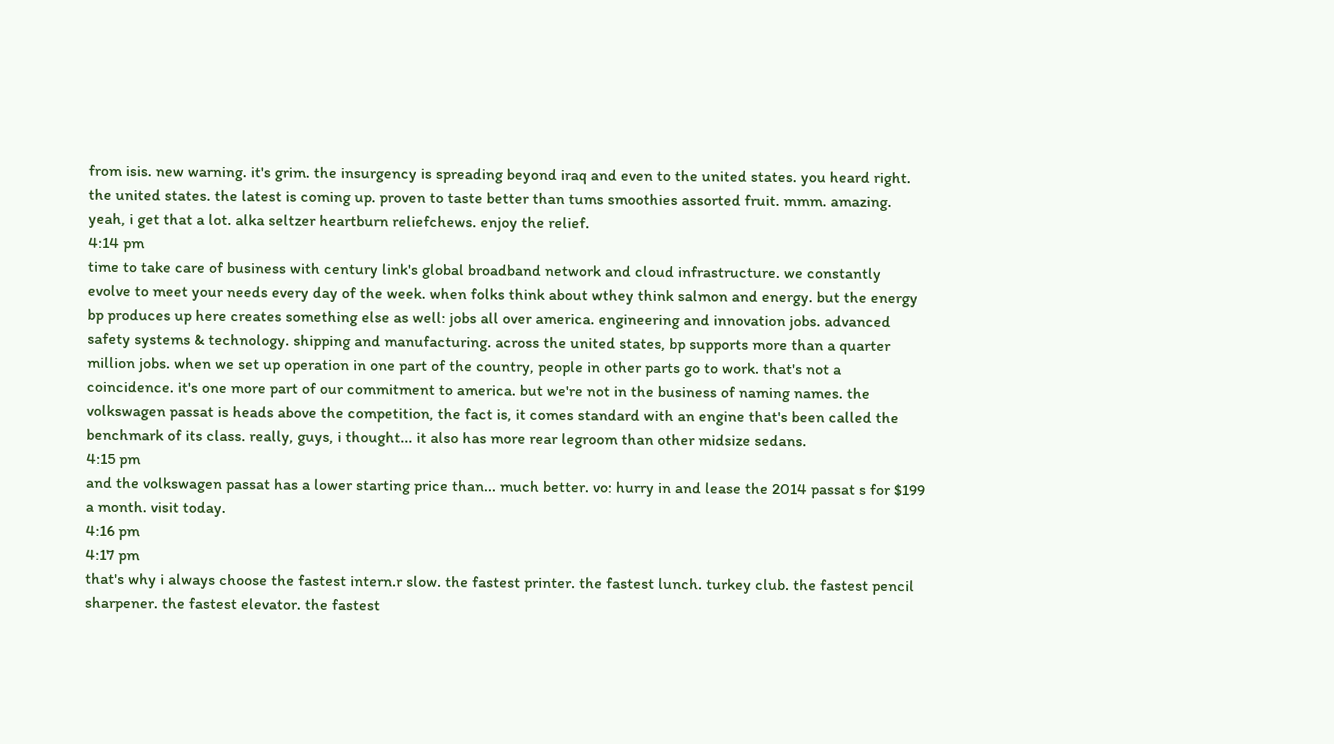from isis. new warning. it's grim. the insurgency is spreading beyond iraq and even to the united states. you heard right. the united states. the latest is coming up. proven to taste better than tums smoothies assorted fruit. mmm. amazing. yeah, i get that a lot. alka seltzer heartburn reliefchews. enjoy the relief.
4:14 pm
time to take care of business with century link's global broadband network and cloud infrastructure. we constantly evolve to meet your needs every day of the week. when folks think about wthey think salmon and energy. but the energy bp produces up here creates something else as well: jobs all over america. engineering and innovation jobs. advanced safety systems & technology. shipping and manufacturing. across the united states, bp supports more than a quarter million jobs. when we set up operation in one part of the country, people in other parts go to work. that's not a coincidence. it's one more part of our commitment to america. but we're not in the business of naming names. the volkswagen passat is heads above the competition, the fact is, it comes standard with an engine that's been called the benchmark of its class. really, guys, i thought... it also has more rear legroom than other midsize sedans.
4:15 pm
and the volkswagen passat has a lower starting price than... much better. vo: hurry in and lease the 2014 passat s for $199 a month. visit today.
4:16 pm
4:17 pm
that's why i always choose the fastest intern.r slow. the fastest printer. the fastest lunch. turkey club. the fastest pencil sharpener. the fastest elevator. the fastest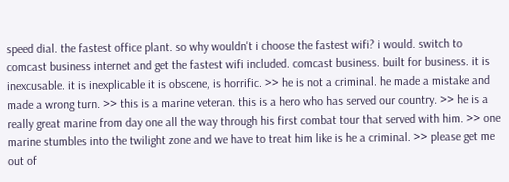speed dial. the fastest office plant. so why wouldn't i choose the fastest wifi? i would. switch to comcast business internet and get the fastest wifi included. comcast business. built for business. it is inexcusable. it is inexplicable it is obscene, is horrific. >> he is not a criminal. he made a mistake and made a wrong turn. >> this is a marine veteran. this is a hero who has served our country. >> he is a really great marine from day one all the way through his first combat tour that served with him. >> one marine stumbles into the twilight zone and we have to treat him like is he a criminal. >> please get me out of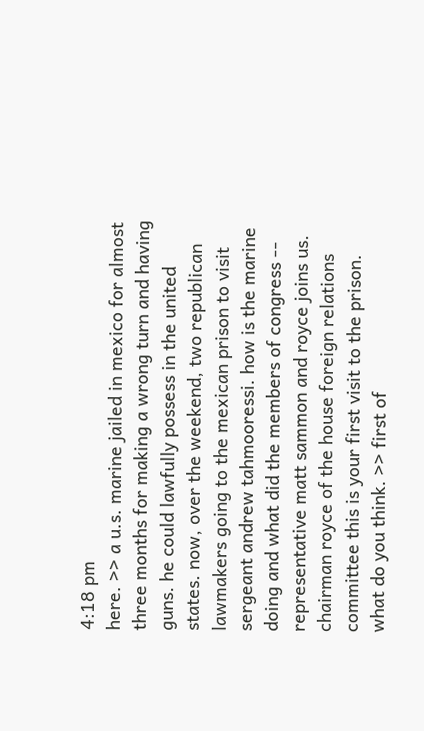4:18 pm
here. >> a u.s. marine jailed in mexico for almost three months for making a wrong turn and having guns. he could lawfully possess in the united states. now, over the weekend, two republican lawmakers going to the mexican prison to visit sergeant andrew tahmooressi. how is the marine doing and what did the members of congress -- representative matt sammon and royce joins us. chairman royce of the house foreign relations committee this is your first visit to the prison. what do you think. >> first of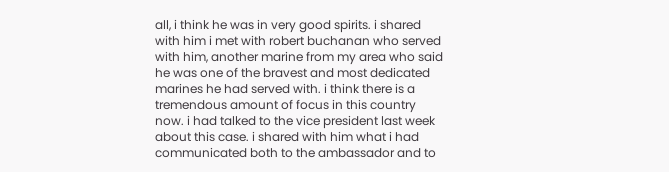all, i think he was in very good spirits. i shared with him i met with robert buchanan who served with him, another marine from my area who said he was one of the bravest and most dedicated marines he had served with. i think there is a tremendous amount of focus in this country now. i had talked to the vice president last week about this case. i shared with him what i had communicated both to the ambassador and to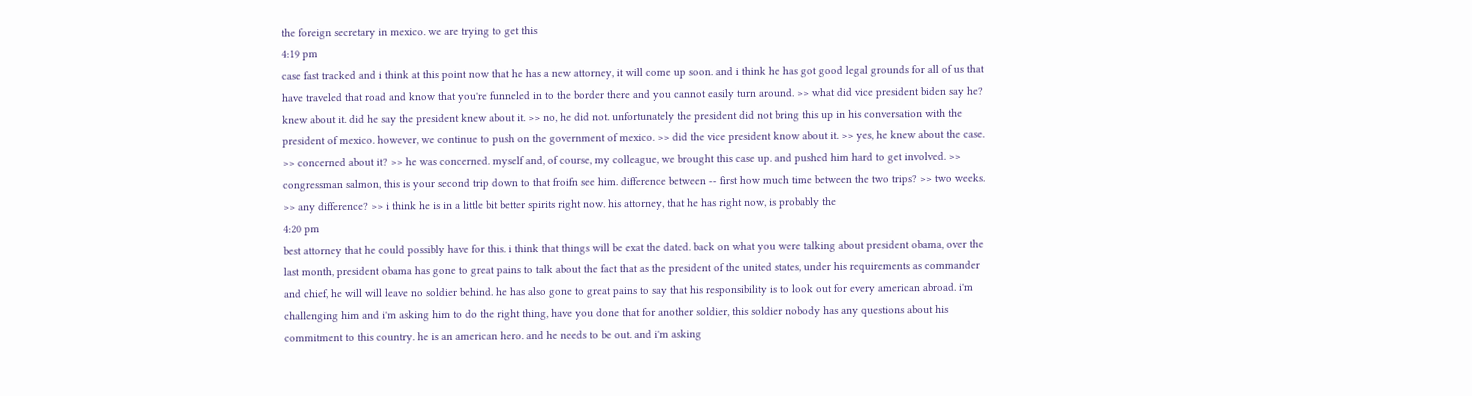the foreign secretary in mexico. we are trying to get this
4:19 pm
case fast tracked and i think at this point now that he has a new attorney, it will come up soon. and i think he has got good legal grounds for all of us that have traveled that road and know that you're funneled in to the border there and you cannot easily turn around. >> what did vice president biden say he? knew about it. did he say the president knew about it. >> no, he did not. unfortunately the president did not bring this up in his conversation with the president of mexico. however, we continue to push on the government of mexico. >> did the vice president know about it. >> yes, he knew about the case. >> concerned about it? >> he was concerned. myself and, of course, my colleague, we brought this case up. and pushed him hard to get involved. >> congressman salmon, this is your second trip down to that froifn see him. difference between -- first how much time between the two trips? >> two weeks. >> any difference? >> i think he is in a little bit better spirits right now. his attorney, that he has right now, is probably the
4:20 pm
best attorney that he could possibly have for this. i think that things will be exat the dated. back on what you were talking about president obama, over the last month, president obama has gone to great pains to talk about the fact that as the president of the united states, under his requirements as commander and chief, he will will leave no soldier behind. he has also gone to great pains to say that his responsibility is to look out for every american abroad. i'm challenging him and i'm asking him to do the right thing, have you done that for another soldier, this soldier nobody has any questions about his commitment to this country. he is an american hero. and he needs to be out. and i'm asking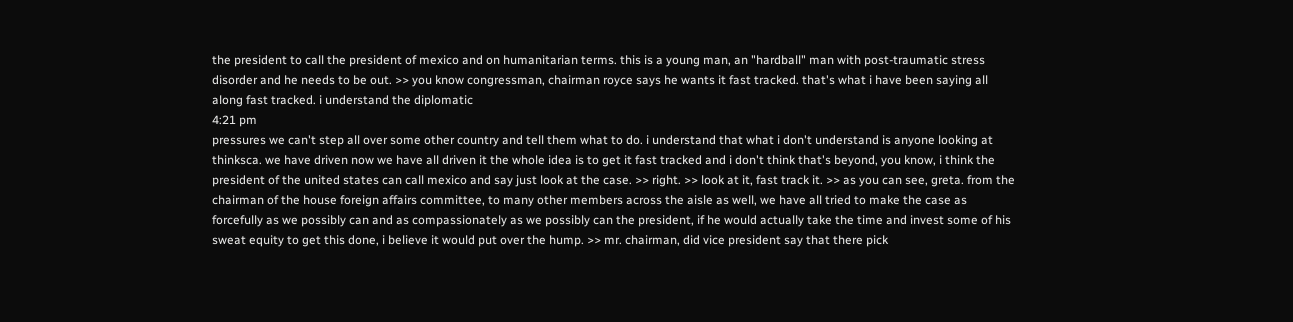the president to call the president of mexico and on humanitarian terms. this is a young man, an "hardball" man with post-traumatic stress disorder and he needs to be out. >> you know congressman, chairman royce says he wants it fast tracked. that's what i have been saying all along fast tracked. i understand the diplomatic
4:21 pm
pressures we can't step all over some other country and tell them what to do. i understand that what i don't understand is anyone looking at thinksca. we have driven now we have all driven it the whole idea is to get it fast tracked and i don't think that's beyond, you know, i think the president of the united states can call mexico and say just look at the case. >> right. >> look at it, fast track it. >> as you can see, greta. from the chairman of the house foreign affairs committee, to many other members across the aisle as well, we have all tried to make the case as forcefully as we possibly can and as compassionately as we possibly can the president, if he would actually take the time and invest some of his sweat equity to get this done, i believe it would put over the hump. >> mr. chairman, did vice president say that there pick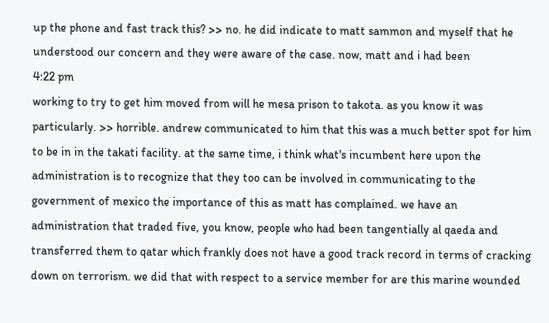up the phone and fast track this? >> no. he did indicate to matt sammon and myself that he understood our concern and they were aware of the case. now, matt and i had been
4:22 pm
working to try to get him moved from will he mesa prison to takota. as you know it was particularly. >> horrible. andrew communicated to him that this was a much better spot for him to be in in the takati facility. at the same time, i think what's incumbent here upon the administration is to recognize that they too can be involved in communicating to the government of mexico the importance of this as matt has complained. we have an administration that traded five, you know, people who had been tangentially al qaeda and transferred them to qatar which frankly does not have a good track record in terms of cracking down on terrorism. we did that with respect to a service member for are this marine wounded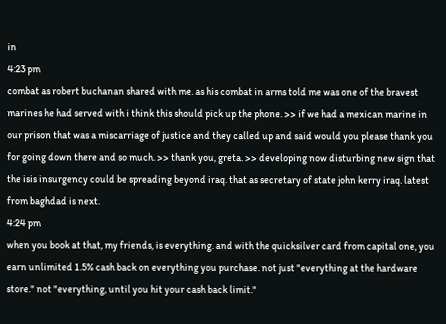in
4:23 pm
combat as robert buchanan shared with me. as his combat in arms told me was one of the bravest marines he had served with i think this should pick up the phone. >> if we had a mexican marine in our prison that was a miscarriage of justice and they called up and said would you please thank you for going down there and so much. >> thank you, greta. >> developing now disturbing new sign that the isis insurgency could be spreading beyond iraq. that as secretary of state john kerry iraq. latest from baghdad is next.
4:24 pm
when you book at that, my friends, is everything. and with the quicksilver card from capital one, you earn unlimited 1.5% cash back on everything you purchase. not just "everything at the hardware store." not "everything, until you hit your cash back limit."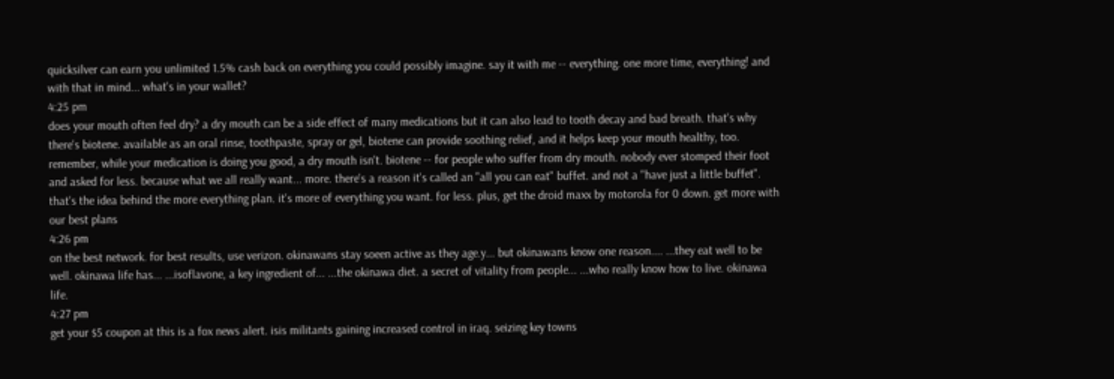quicksilver can earn you unlimited 1.5% cash back on everything you could possibly imagine. say it with me -- everything. one more time, everything! and with that in mind... what's in your wallet?
4:25 pm
does your mouth often feel dry? a dry mouth can be a side effect of many medications but it can also lead to tooth decay and bad breath. that's why there's biotene. available as an oral rinse, toothpaste, spray or gel, biotene can provide soothing relief, and it helps keep your mouth healthy, too. remember, while your medication is doing you good, a dry mouth isn't. biotene -- for people who suffer from dry mouth. nobody ever stomped their foot and asked for less. because what we all really want... more. there's a reason it's called an "all you can eat" buffet. and not a "have just a little buffet". that's the idea behind the more everything plan. it's more of everything you want. for less. plus, get the droid maxx by motorola for 0 down. get more with our best plans
4:26 pm
on the best network. for best results, use verizon. okinawans stay soeen active as they age.y... but okinawans know one reason.... ...they eat well to be well. okinawa life has... ...isoflavone, a key ingredient of... ...the okinawa diet. a secret of vitality from people... ...who really know how to live. okinawa life.
4:27 pm
get your $5 coupon at this is a fox news alert. isis militants gaining increased control in iraq. seizing key towns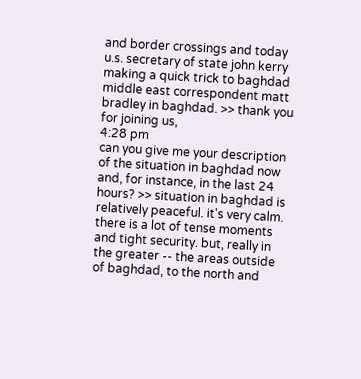and border crossings and today u.s. secretary of state john kerry making a quick trick to baghdad middle east correspondent matt bradley in baghdad. >> thank you for joining us,
4:28 pm
can you give me your description of the situation in baghdad now and, for instance, in the last 24 hours? >> situation in baghdad is relatively peaceful. it's very calm. there is a lot of tense moments and tight security. but, really in the greater -- the areas outside of baghdad, to the north and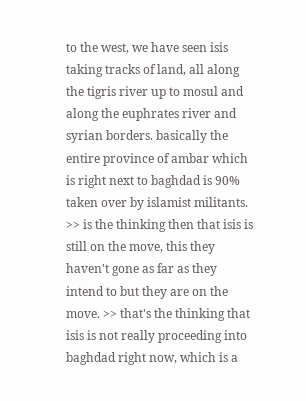to the west, we have seen isis taking tracks of land, all along the tigris river up to mosul and along the euphrates river and syrian borders. basically the entire province of ambar which is right next to baghdad is 90% taken over by islamist militants. >> is the thinking then that isis is still on the move, this they haven't gone as far as they intend to but they are on the move. >> that's the thinking that isis is not really proceeding into baghdad right now, which is a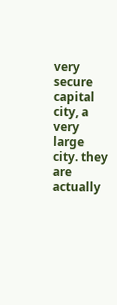very secure capital city, a very large city. they are actually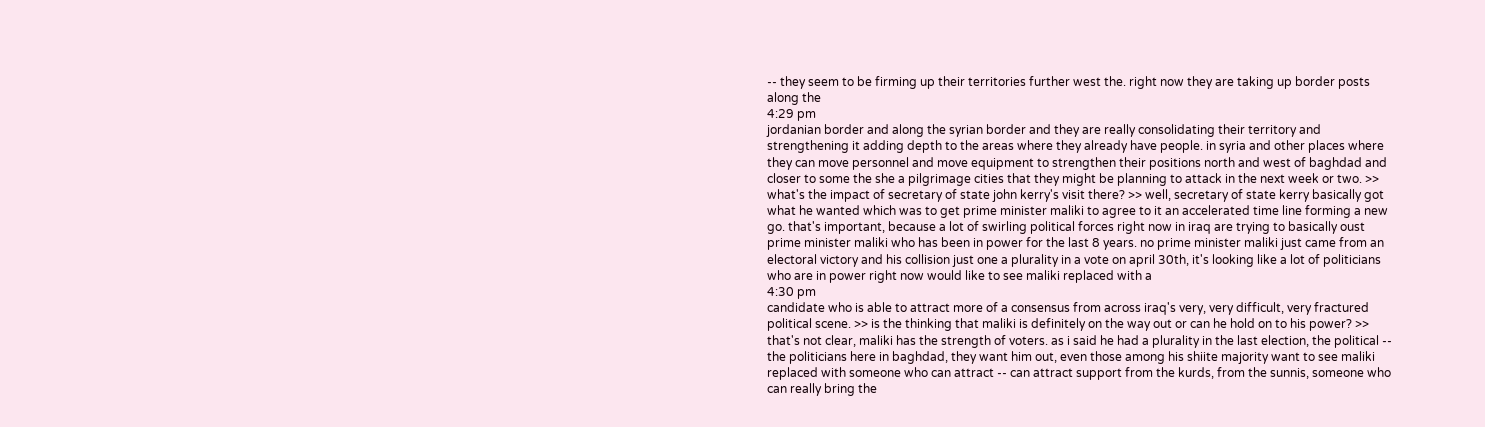-- they seem to be firming up their territories further west the. right now they are taking up border posts along the
4:29 pm
jordanian border and along the syrian border and they are really consolidating their territory and strengthening it adding depth to the areas where they already have people. in syria and other places where they can move personnel and move equipment to strengthen their positions north and west of baghdad and closer to some the she a pilgrimage cities that they might be planning to attack in the next week or two. >> what's the impact of secretary of state john kerry's visit there? >> well, secretary of state kerry basically got what he wanted which was to get prime minister maliki to agree to it an accelerated time line forming a new go. that's important, because a lot of swirling political forces right now in iraq are trying to basically oust prime minister maliki who has been in power for the last 8 years. no prime minister maliki just came from an electoral victory and his collision just one a plurality in a vote on april 30th, it's looking like a lot of politicians who are in power right now would like to see maliki replaced with a
4:30 pm
candidate who is able to attract more of a consensus from across iraq's very, very difficult, very fractured political scene. >> is the thinking that maliki is definitely on the way out or can he hold on to his power? >> that's not clear, maliki has the strength of voters. as i said he had a plurality in the last election, the political -- the politicians here in baghdad, they want him out, even those among his shiite majority want to see maliki replaced with someone who can attract -- can attract support from the kurds, from the sunnis, someone who can really bring the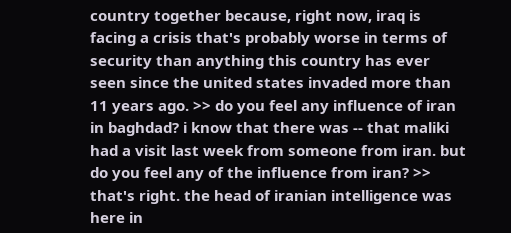country together because, right now, iraq is facing a crisis that's probably worse in terms of security than anything this country has ever seen since the united states invaded more than 11 years ago. >> do you feel any influence of iran in baghdad? i know that there was -- that maliki had a visit last week from someone from iran. but do you feel any of the influence from iran? >> that's right. the head of iranian intelligence was here in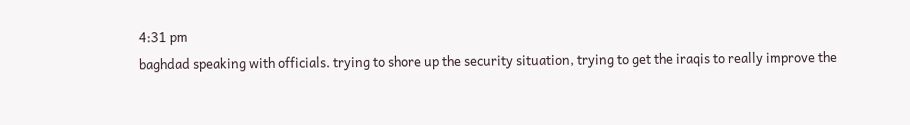4:31 pm
baghdad speaking with officials. trying to shore up the security situation, trying to get the iraqis to really improve the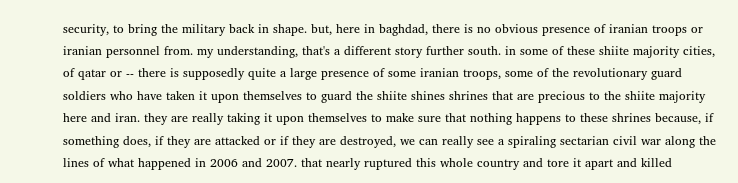security, to bring the military back in shape. but, here in baghdad, there is no obvious presence of iranian troops or iranian personnel from. my understanding, that's a different story further south. in some of these shiite majority cities, of qatar or -- there is supposedly quite a large presence of some iranian troops, some of the revolutionary guard soldiers who have taken it upon themselves to guard the shiite shines shrines that are precious to the shiite majority here and iran. they are really taking it upon themselves to make sure that nothing happens to these shrines because, if something does, if they are attacked or if they are destroyed, we can really see a spiraling sectarian civil war along the lines of what happened in 2006 and 2007. that nearly ruptured this whole country and tore it apart and killed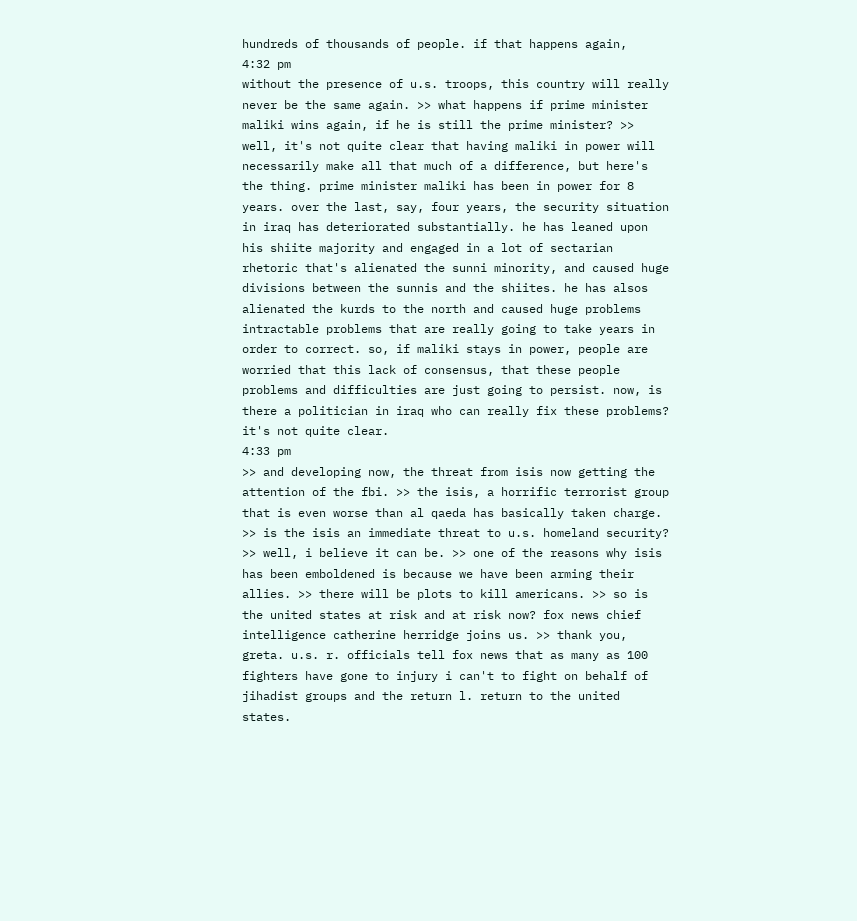hundreds of thousands of people. if that happens again,
4:32 pm
without the presence of u.s. troops, this country will really never be the same again. >> what happens if prime minister maliki wins again, if he is still the prime minister? >> well, it's not quite clear that having maliki in power will necessarily make all that much of a difference, but here's the thing. prime minister maliki has been in power for 8 years. over the last, say, four years, the security situation in iraq has deteriorated substantially. he has leaned upon his shiite majority and engaged in a lot of sectarian rhetoric that's alienated the sunni minority, and caused huge divisions between the sunnis and the shiites. he has alsos alienated the kurds to the north and caused huge problems intractable problems that are really going to take years in order to correct. so, if maliki stays in power, people are worried that this lack of consensus, that these people problems and difficulties are just going to persist. now, is there a politician in iraq who can really fix these problems? it's not quite clear.
4:33 pm
>> and developing now, the threat from isis now getting the attention of the fbi. >> the isis, a horrific terrorist group that is even worse than al qaeda has basically taken charge. >> is the isis an immediate threat to u.s. homeland security? >> well, i believe it can be. >> one of the reasons why isis has been emboldened is because we have been arming their allies. >> there will be plots to kill americans. >> so is the united states at risk and at risk now? fox news chief intelligence catherine herridge joins us. >> thank you, greta. u.s. r. officials tell fox news that as many as 100 fighters have gone to injury i can't to fight on behalf of jihadist groups and the return l. return to the united states.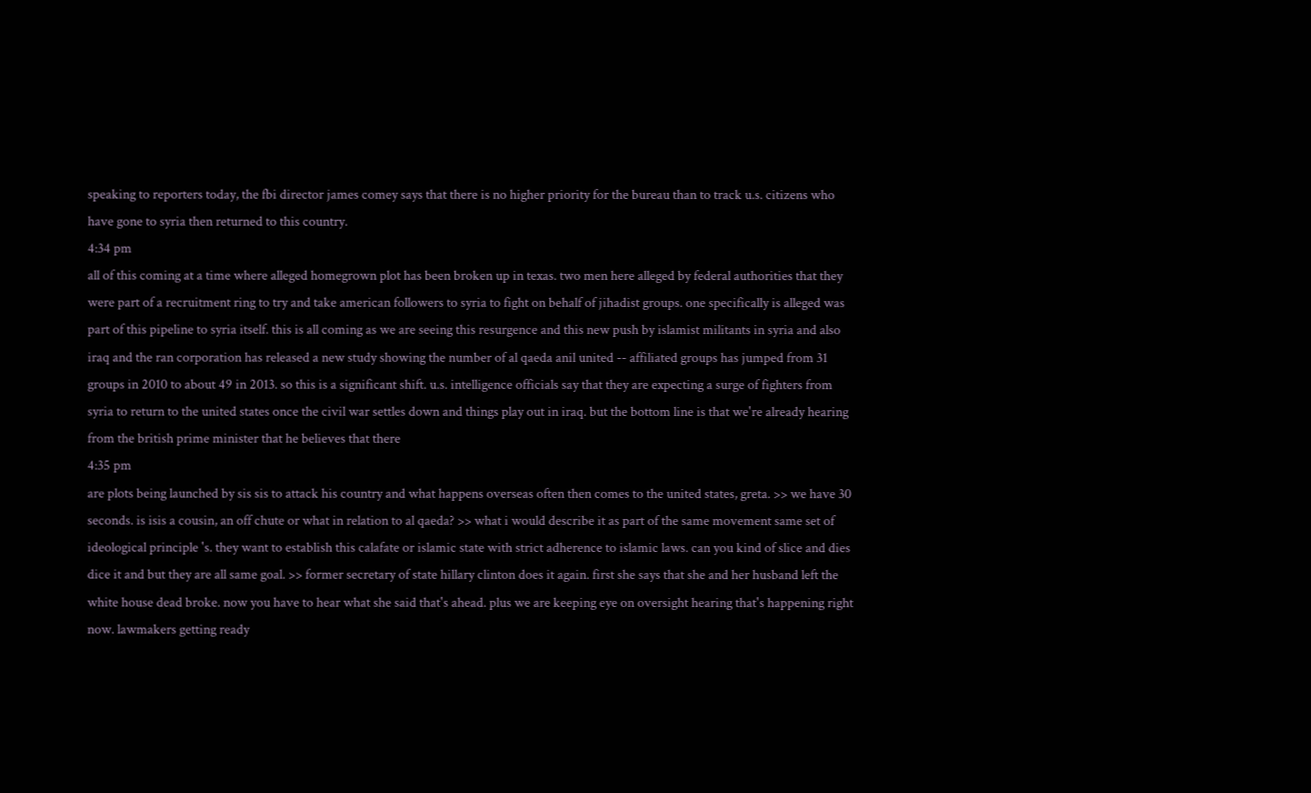speaking to reporters today, the fbi director james comey says that there is no higher priority for the bureau than to track u.s. citizens who have gone to syria then returned to this country.
4:34 pm
all of this coming at a time where alleged homegrown plot has been broken up in texas. two men here alleged by federal authorities that they were part of a recruitment ring to try and take american followers to syria to fight on behalf of jihadist groups. one specifically is alleged was part of this pipeline to syria itself. this is all coming as we are seeing this resurgence and this new push by islamist militants in syria and also iraq and the ran corporation has released a new study showing the number of al qaeda anil united -- affiliated groups has jumped from 31 groups in 2010 to about 49 in 2013. so this is a significant shift. u.s. intelligence officials say that they are expecting a surge of fighters from syria to return to the united states once the civil war settles down and things play out in iraq. but the bottom line is that we're already hearing from the british prime minister that he believes that there
4:35 pm
are plots being launched by sis sis to attack his country and what happens overseas often then comes to the united states, greta. >> we have 30 seconds. is isis a cousin, an off chute or what in relation to al qaeda? >> what i would describe it as part of the same movement same set of ideological principle 's. they want to establish this calafate or islamic state with strict adherence to islamic laws. can you kind of slice and dies dice it and but they are all same goal. >> former secretary of state hillary clinton does it again. first she says that she and her husband left the white house dead broke. now you have to hear what she said that's ahead. plus we are keeping eye on oversight hearing that's happening right now. lawmakers getting ready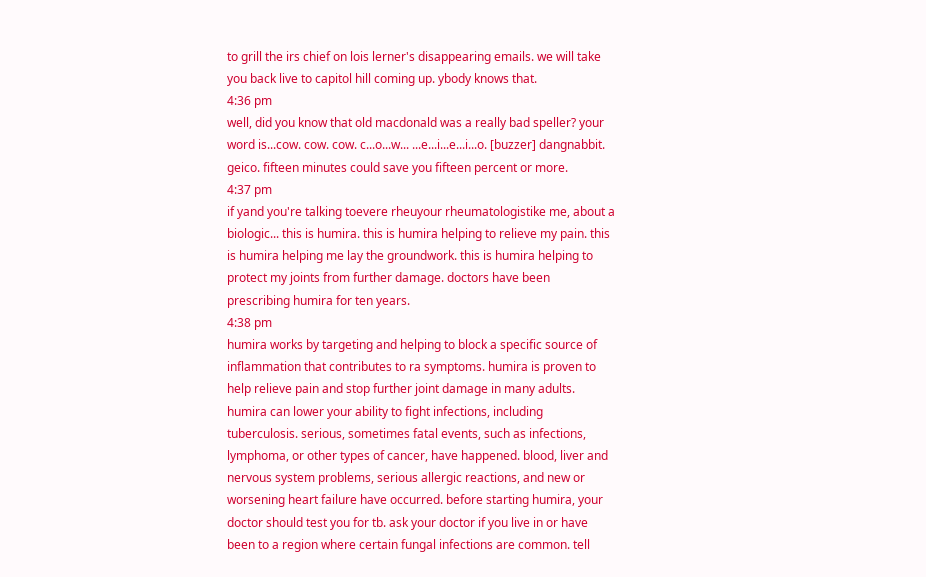to grill the irs chief on lois lerner's disappearing emails. we will take you back live to capitol hill coming up. ybody knows that.
4:36 pm
well, did you know that old macdonald was a really bad speller? your word is...cow. cow. cow. c...o...w... ...e...i...e...i...o. [buzzer] dangnabbit. geico. fifteen minutes could save you fifteen percent or more.
4:37 pm
if yand you're talking toevere rheuyour rheumatologistike me, about a biologic... this is humira. this is humira helping to relieve my pain. this is humira helping me lay the groundwork. this is humira helping to protect my joints from further damage. doctors have been prescribing humira for ten years.
4:38 pm
humira works by targeting and helping to block a specific source of inflammation that contributes to ra symptoms. humira is proven to help relieve pain and stop further joint damage in many adults. humira can lower your ability to fight infections, including tuberculosis. serious, sometimes fatal events, such as infections, lymphoma, or other types of cancer, have happened. blood, liver and nervous system problems, serious allergic reactions, and new or worsening heart failure have occurred. before starting humira, your doctor should test you for tb. ask your doctor if you live in or have been to a region where certain fungal infections are common. tell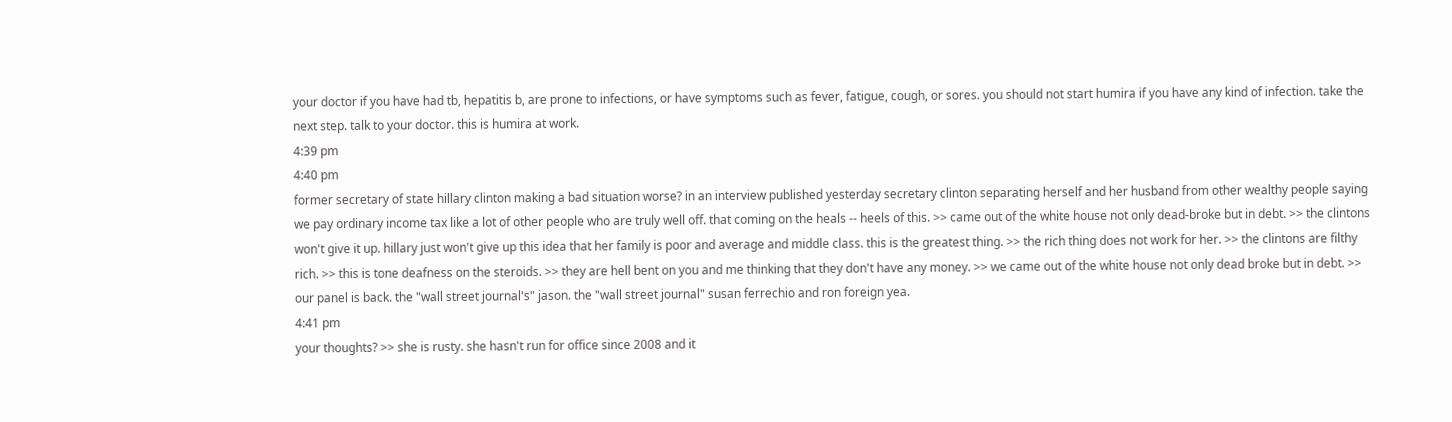your doctor if you have had tb, hepatitis b, are prone to infections, or have symptoms such as fever, fatigue, cough, or sores. you should not start humira if you have any kind of infection. take the next step. talk to your doctor. this is humira at work.
4:39 pm
4:40 pm
former secretary of state hillary clinton making a bad situation worse? in an interview published yesterday secretary clinton separating herself and her husband from other wealthy people saying we pay ordinary income tax like a lot of other people who are truly well off. that coming on the heals -- heels of this. >> came out of the white house not only dead-broke but in debt. >> the clintons won't give it up. hillary just won't give up this idea that her family is poor and average and middle class. this is the greatest thing. >> the rich thing does not work for her. >> the clintons are filthy rich. >> this is tone deafness on the steroids. >> they are hell bent on you and me thinking that they don't have any money. >> we came out of the white house not only dead broke but in debt. >> our panel is back. the "wall street journal's" jason. the "wall street journal" susan ferrechio and ron foreign yea.
4:41 pm
your thoughts? >> she is rusty. she hasn't run for office since 2008 and it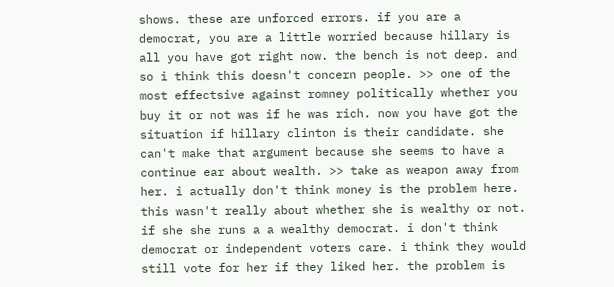shows. these are unforced errors. if you are a democrat, you are a little worried because hillary is all you have got right now. the bench is not deep. and so i think this doesn't concern people. >> one of the most effectsive against romney politically whether you buy it or not was if he was rich. now you have got the situation if hillary clinton is their candidate. she can't make that argument because she seems to have a continue ear about wealth. >> take as weapon away from her. i actually don't think money is the problem here. this wasn't really about whether she is wealthy or not. if she she runs a a wealthy democrat. i don't think democrat or independent voters care. i think they would still vote for her if they liked her. the problem is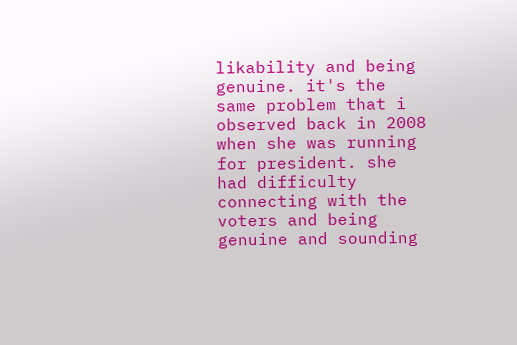likability and being genuine. it's the same problem that i observed back in 2008 when she was running for president. she had difficulty connecting with the voters and being genuine and sounding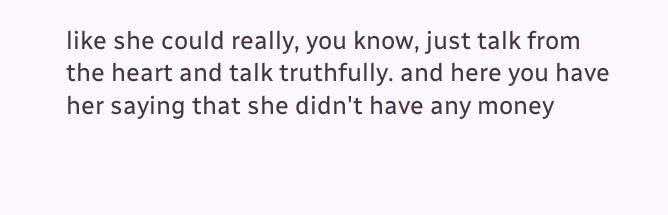like she could really, you know, just talk from the heart and talk truthfully. and here you have her saying that she didn't have any money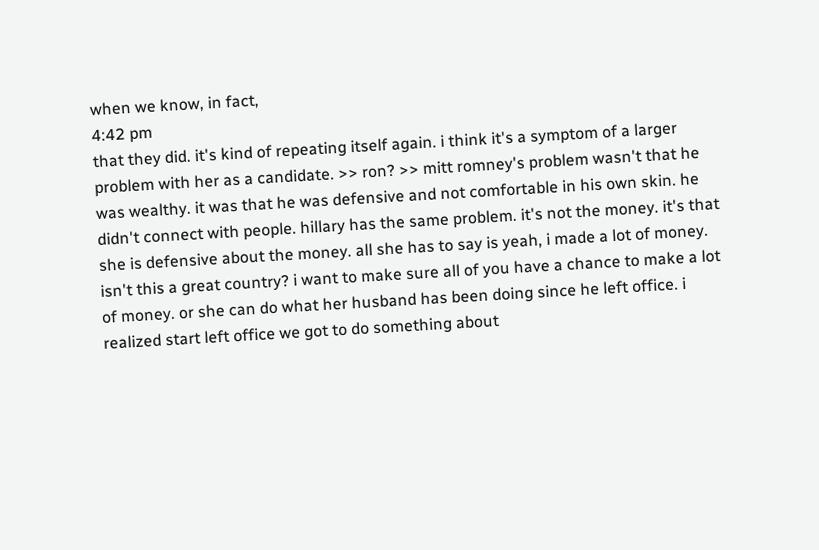when we know, in fact,
4:42 pm
that they did. it's kind of repeating itself again. i think it's a symptom of a larger problem with her as a candidate. >> ron? >> mitt romney's problem wasn't that he was wealthy. it was that he was defensive and not comfortable in his own skin. he didn't connect with people. hillary has the same problem. it's not the money. it's that she is defensive about the money. all she has to say is yeah, i made a lot of money. isn't this a great country? i want to make sure all of you have a chance to make a lot of money. or she can do what her husband has been doing since he left office. i realized start left office we got to do something about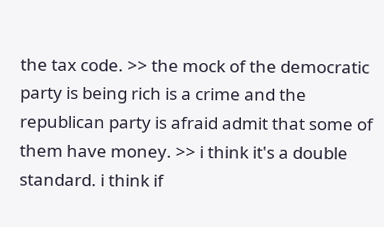the tax code. >> the mock of the democratic party is being rich is a crime and the republican party is afraid admit that some of them have money. >> i think it's a double standard. i think if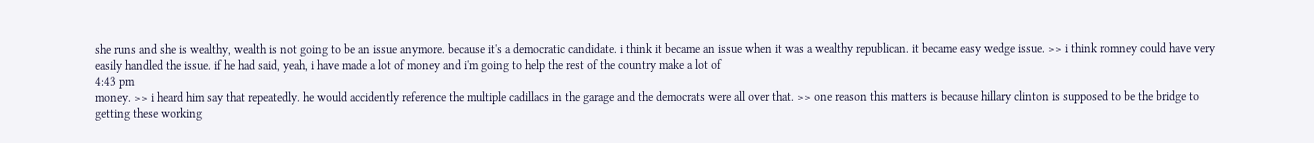she runs and she is wealthy, wealth is not going to be an issue anymore. because it's a democratic candidate. i think it became an issue when it was a wealthy republican. it became easy wedge issue. >> i think romney could have very easily handled the issue. if he had said, yeah, i have made a lot of money and i'm going to help the rest of the country make a lot of
4:43 pm
money. >> i heard him say that repeatedly. he would accidently reference the multiple cadillacs in the garage and the democrats were all over that. >> one reason this matters is because hillary clinton is supposed to be the bridge to getting these working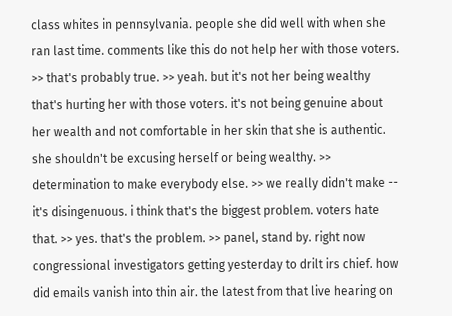class whites in pennsylvania. people she did well with when she ran last time. comments like this do not help her with those voters. >> that's probably true. >> yeah. but it's not her being wealthy that's hurting her with those voters. it's not being genuine about her wealth and not comfortable in her skin that she is authentic. she shouldn't be excusing herself or being wealthy. >> determination to make everybody else. >> we really didn't make -- it's disingenuous. i think that's the biggest problem. voters hate that. >> yes. that's the problem. >> panel, stand by. right now congressional investigators getting yesterday to drilt irs chief. how did emails vanish into thin air. the latest from that live hearing on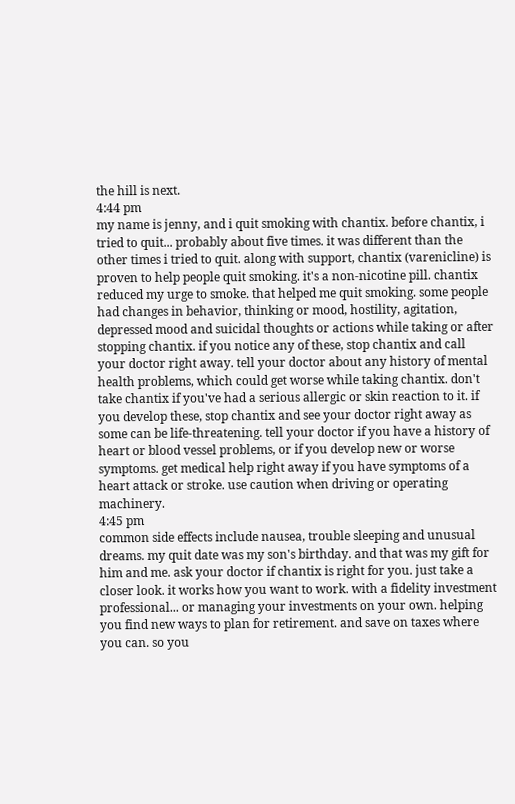the hill is next.
4:44 pm
my name is jenny, and i quit smoking with chantix. before chantix, i tried to quit... probably about five times. it was different than the other times i tried to quit. along with support, chantix (varenicline) is proven to help people quit smoking. it's a non-nicotine pill. chantix reduced my urge to smoke. that helped me quit smoking. some people had changes in behavior, thinking or mood, hostility, agitation, depressed mood and suicidal thoughts or actions while taking or after stopping chantix. if you notice any of these, stop chantix and call your doctor right away. tell your doctor about any history of mental health problems, which could get worse while taking chantix. don't take chantix if you've had a serious allergic or skin reaction to it. if you develop these, stop chantix and see your doctor right away as some can be life-threatening. tell your doctor if you have a history of heart or blood vessel problems, or if you develop new or worse symptoms. get medical help right away if you have symptoms of a heart attack or stroke. use caution when driving or operating machinery.
4:45 pm
common side effects include nausea, trouble sleeping and unusual dreams. my quit date was my son's birthday. and that was my gift for him and me. ask your doctor if chantix is right for you. just take a closer look. it works how you want to work. with a fidelity investment professional... or managing your investments on your own. helping you find new ways to plan for retirement. and save on taxes where you can. so you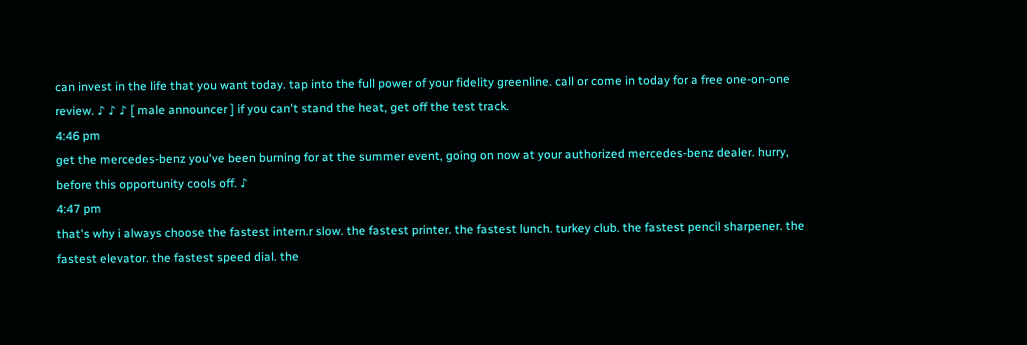can invest in the life that you want today. tap into the full power of your fidelity greenline. call or come in today for a free one-on-one review. ♪ ♪ ♪ [ male announcer ] if you can't stand the heat, get off the test track.
4:46 pm
get the mercedes-benz you've been burning for at the summer event, going on now at your authorized mercedes-benz dealer. hurry, before this opportunity cools off. ♪
4:47 pm
that's why i always choose the fastest intern.r slow. the fastest printer. the fastest lunch. turkey club. the fastest pencil sharpener. the fastest elevator. the fastest speed dial. the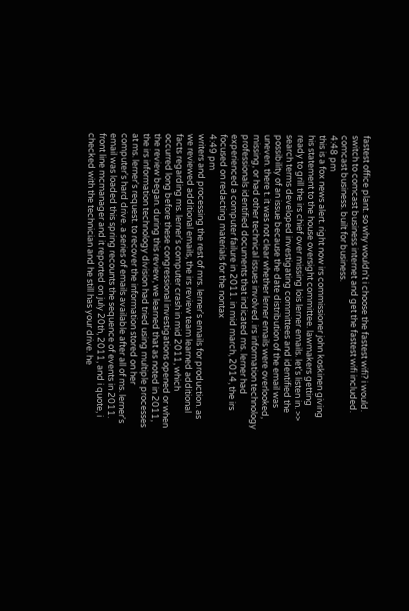fastest office plant. so why wouldn't i choose the fastest wifi? i would. switch to comcast business internet and get the fastest wifi included. comcast business. built for business.
4:48 pm
this is a fox news alert. right now irs commissioner john koskinen giving his statement to the house oversight committee. lawmakers getting ready to grill the irs chief over missing lois lerner emails. let's listen in. >> search terms developed investigating committees and identified the possibility of an issue because the date distribution of the email was uneven. there t. it was not clear whether lerner emails were overlooked, missing, or had other technical issues involved. irs information technology professionals identified documents that indicated ms. lerner had experienced a computer failure in 2011. in mid march, 2014, the irs focused on redacting materials for the nontax
4:49 pm
writers and processing the rest of mrs. lerner's emails for production. as we reviewed additional emails, the irs review team learned additional facts regarding ms. lerner's computer crash in mid 2011, which occurred long before these congressional investigations opened or when the review began. during this review, we learned that as noted in 2011, the irs information technology division had tried using multiple processes at ms. lerner's request. to recover the information stored on her computer's hard drive. a series of emails available after all of ms. lerner's email was loaded this spring recounts the sequence of events in 2011. front line mcmanager and it reported on july 20th, 2011, and i quote, i checked with the technician and he still has your drive. he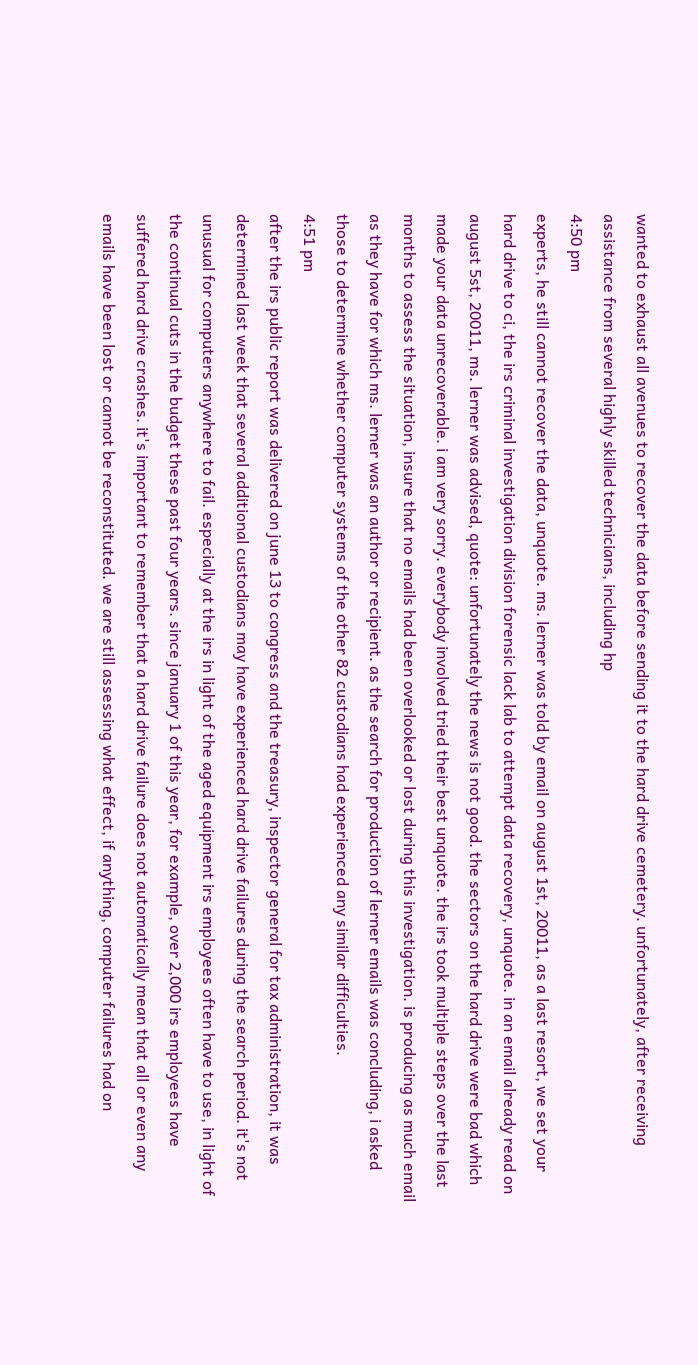wanted to exhaust all avenues to recover the data before sending it to the hard drive cemetery. unfortunately, after receiving assistance from several highly skilled technicians, including hp
4:50 pm
experts, he still cannot recover the data, unquote. ms. lerner was told by email on august 1st, 20011, as a last resort, we set your hard drive to ci, the irs criminal investigation division forensic lack lab to attempt data recovery, unquote. in an email already read on august 5st, 20011, ms. lerner was advised, quote: unfortunately the news is not good. the sectors on the hard drive were bad which made your data unrecoverable. i am very sorry. everybody involved tried their best unquote. the irs took multiple steps over the last months to assess the situation, insure that no emails had been overlooked or lost during this investigation. is producing as much email as they have for which ms. lerner was an author or recipient. as the search for production of lerner emails was concluding, i asked those to determine whether computer systems of the other 82 custodians had experienced any similar difficulties.
4:51 pm
after the irs public report was delivered on june 13 to congress and the treasury, inspector general for tax administration, it was determined last week that several additional custodians may have experienced hard drive failures during the search period. it's not unusual for computers anywhere to fail. especially at the irs in light of the aged equipment irs employees often have to use, in light of the continual cuts in the budget these past four years. since january 1 of this year, for example, over 2,000 irs employees have suffered hard drive crashes. it's important to remember that a hard drive failure does not automatically mean that all or even any emails have been lost or cannot be reconstituted. we are still assessing what effect, if anything, computer failures had on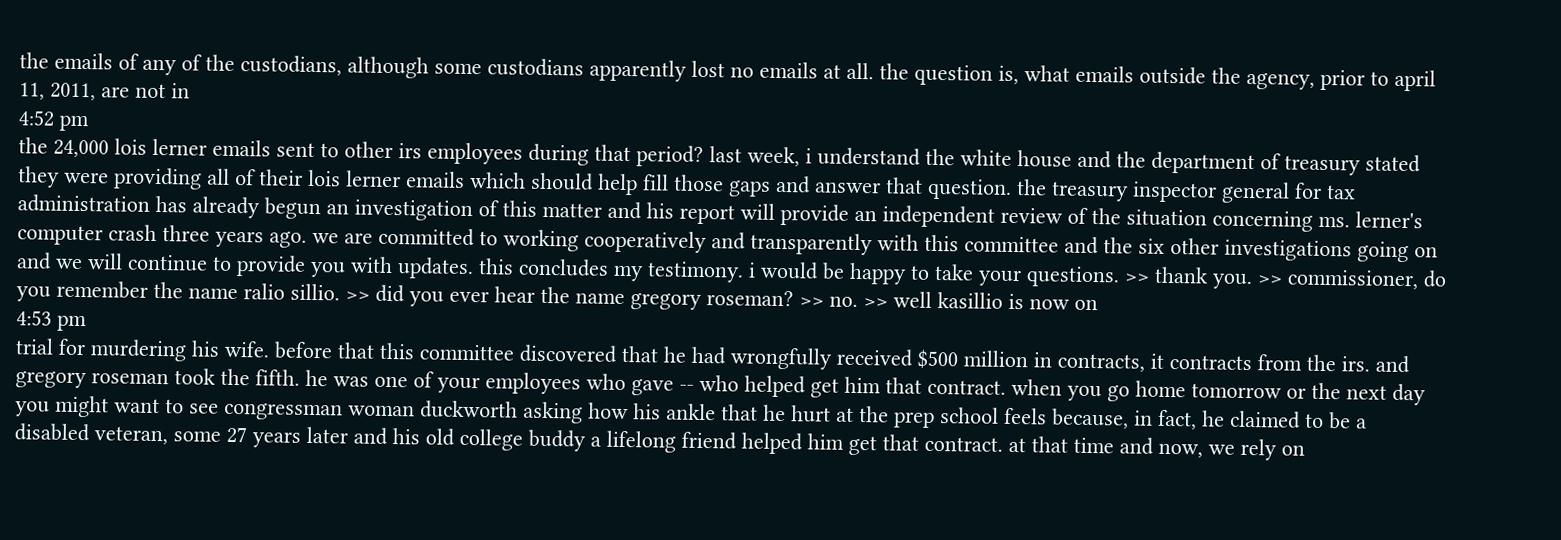the emails of any of the custodians, although some custodians apparently lost no emails at all. the question is, what emails outside the agency, prior to april 11, 2011, are not in
4:52 pm
the 24,000 lois lerner emails sent to other irs employees during that period? last week, i understand the white house and the department of treasury stated they were providing all of their lois lerner emails which should help fill those gaps and answer that question. the treasury inspector general for tax administration has already begun an investigation of this matter and his report will provide an independent review of the situation concerning ms. lerner's computer crash three years ago. we are committed to working cooperatively and transparently with this committee and the six other investigations going on and we will continue to provide you with updates. this concludes my testimony. i would be happy to take your questions. >> thank you. >> commissioner, do you remember the name ralio sillio. >> did you ever hear the name gregory roseman? >> no. >> well kasillio is now on
4:53 pm
trial for murdering his wife. before that this committee discovered that he had wrongfully received $500 million in contracts, it contracts from the irs. and gregory roseman took the fifth. he was one of your employees who gave -- who helped get him that contract. when you go home tomorrow or the next day you might want to see congressman woman duckworth asking how his ankle that he hurt at the prep school feels because, in fact, he claimed to be a disabled veteran, some 27 years later and his old college buddy a lifelong friend helped him get that contract. at that time and now, we rely on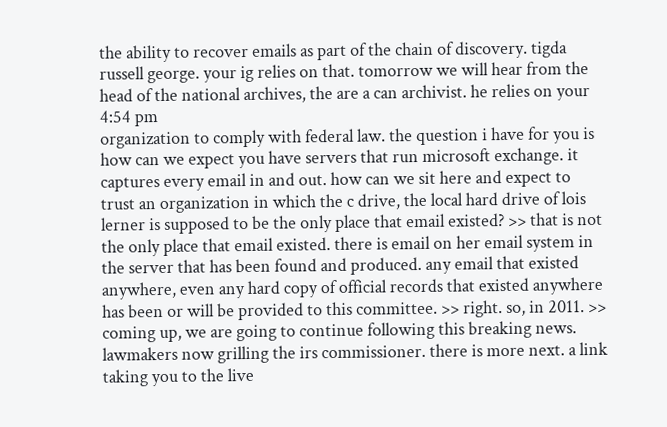the ability to recover emails as part of the chain of discovery. tigda russell george. your ig relies on that. tomorrow we will hear from the head of the national archives, the are a can archivist. he relies on your
4:54 pm
organization to comply with federal law. the question i have for you is how can we expect you have servers that run microsoft exchange. it captures every email in and out. how can we sit here and expect to trust an organization in which the c drive, the local hard drive of lois lerner is supposed to be the only place that email existed? >> that is not the only place that email existed. there is email on her email system in the server that has been found and produced. any email that existed anywhere, even any hard copy of official records that existed anywhere has been or will be provided to this committee. >> right. so, in 2011. >> coming up, we are going to continue following this breaking news. lawmakers now grilling the irs commissioner. there is more next. a link taking you to the live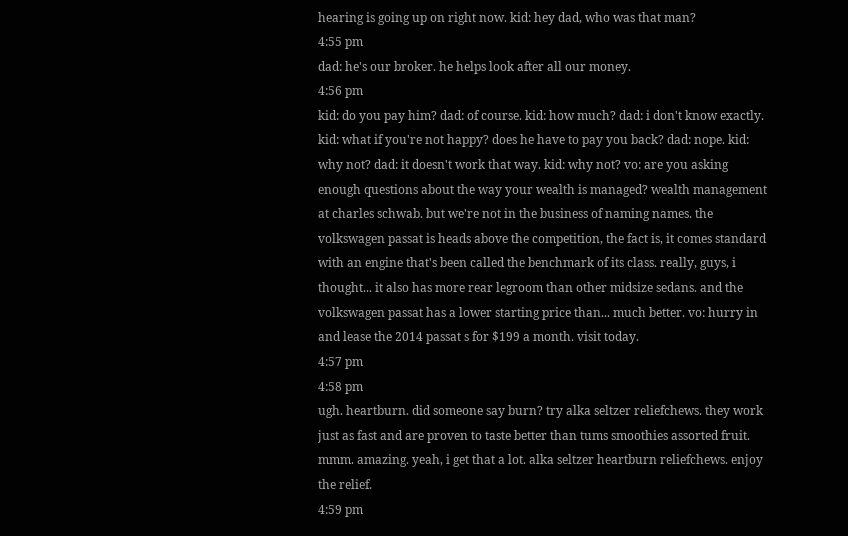hearing is going up on right now. kid: hey dad, who was that man?
4:55 pm
dad: he's our broker. he helps look after all our money.
4:56 pm
kid: do you pay him? dad: of course. kid: how much? dad: i don't know exactly. kid: what if you're not happy? does he have to pay you back? dad: nope. kid: why not? dad: it doesn't work that way. kid: why not? vo: are you asking enough questions about the way your wealth is managed? wealth management at charles schwab. but we're not in the business of naming names. the volkswagen passat is heads above the competition, the fact is, it comes standard with an engine that's been called the benchmark of its class. really, guys, i thought... it also has more rear legroom than other midsize sedans. and the volkswagen passat has a lower starting price than... much better. vo: hurry in and lease the 2014 passat s for $199 a month. visit today.
4:57 pm
4:58 pm
ugh. heartburn. did someone say burn? try alka seltzer reliefchews. they work just as fast and are proven to taste better than tums smoothies assorted fruit. mmm. amazing. yeah, i get that a lot. alka seltzer heartburn reliefchews. enjoy the relief.
4:59 pm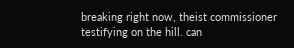breaking right now, theist commissioner testifying on the hill. can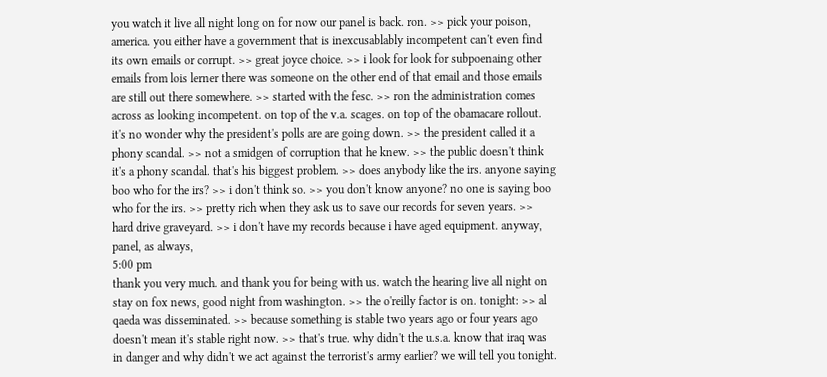you watch it live all night long on for now our panel is back. ron. >> pick your poison, america. you either have a government that is inexcusablably incompetent can't even find its own emails or corrupt. >> great joyce choice. >> i look for look for subpoenaing other emails from lois lerner there was someone on the other end of that email and those emails are still out there somewhere. >> started with the fesc. >> ron the administration comes across as looking incompetent. on top of the v.a. scages. on top of the obamacare rollout. it's no wonder why the president's polls are are going down. >> the president called it a phony scandal. >> not a smidgen of corruption that he knew. >> the public doesn't think it's a phony scandal. that's his biggest problem. >> does anybody like the irs. anyone saying boo who for the irs? >> i don't think so. >> you don't know anyone? no one is saying boo who for the irs. >> pretty rich when they ask us to save our records for seven years. >> hard drive graveyard. >> i don't have my records because i have aged equipment. anyway, panel, as always,
5:00 pm
thank you very much. and thank you for being with us. watch the hearing live all night on stay on fox news, good night from washington. >> the o'reilly factor is on. tonight: >> al qaeda was disseminated. >> because something is stable two years ago or four years ago doesn't mean it's stable right now. >> that's true. why didn't the u.s.a. know that iraq was in danger and why didn't we act against the terrorist's army earlier? we will tell you tonight.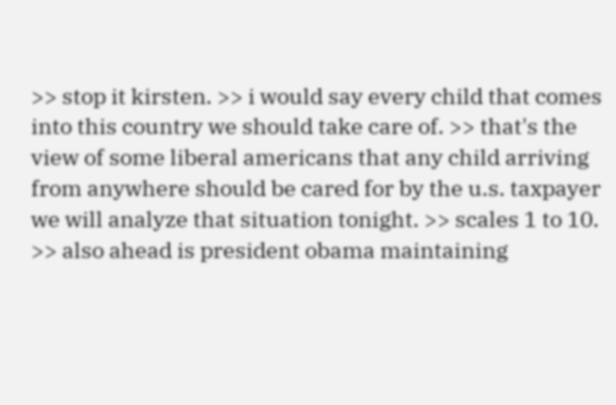>> stop it kirsten. >> i would say every child that comes into this country we should take care of. >> that's the view of some liberal americans that any child arriving from anywhere should be cared for by the u.s. taxpayer we will analyze that situation tonight. >> scales 1 to 10. >> also ahead is president obama maintaining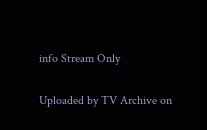info Stream Only

Uploaded by TV Archive on